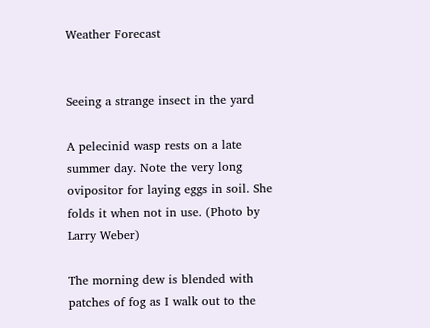Weather Forecast


Seeing a strange insect in the yard

A pelecinid wasp rests on a late summer day. Note the very long ovipositor for laying eggs in soil. She folds it when not in use. (Photo by Larry Weber)

The morning dew is blended with patches of fog as I walk out to the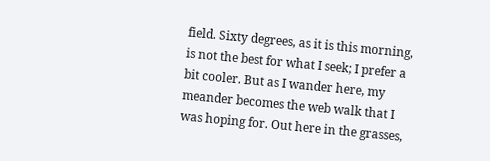field. Sixty degrees, as it is this morning, is not the best for what I seek; I prefer a bit cooler. But as I wander here, my meander becomes the web walk that I was hoping for. Out here in the grasses,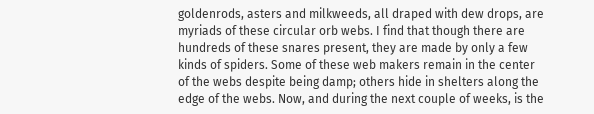goldenrods, asters and milkweeds, all draped with dew drops, are myriads of these circular orb webs. I find that though there are hundreds of these snares present, they are made by only a few kinds of spiders. Some of these web makers remain in the center of the webs despite being damp; others hide in shelters along the edge of the webs. Now, and during the next couple of weeks, is the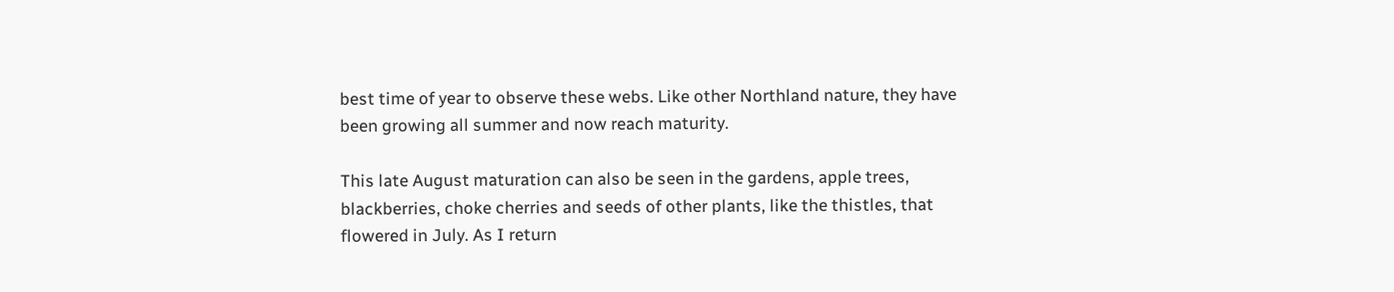best time of year to observe these webs. Like other Northland nature, they have been growing all summer and now reach maturity.

This late August maturation can also be seen in the gardens, apple trees, blackberries, choke cherries and seeds of other plants, like the thistles, that flowered in July. As I return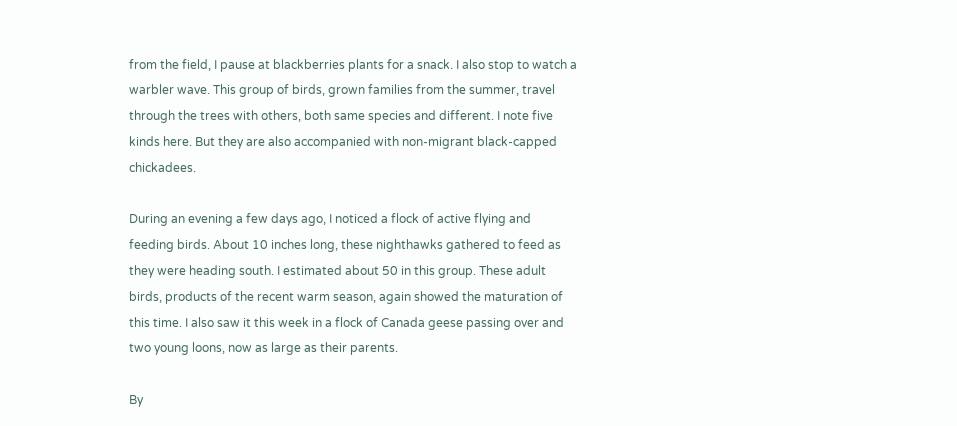from the field, I pause at blackberries plants for a snack. I also stop to watch a warbler wave. This group of birds, grown families from the summer, travel through the trees with others, both same species and different. I note five kinds here. But they are also accompanied with non-migrant black-capped chickadees.

During an evening a few days ago, I noticed a flock of active flying and feeding birds. About 10 inches long, these nighthawks gathered to feed as they were heading south. I estimated about 50 in this group. These adult birds, products of the recent warm season, again showed the maturation of this time. I also saw it this week in a flock of Canada geese passing over and two young loons, now as large as their parents.

By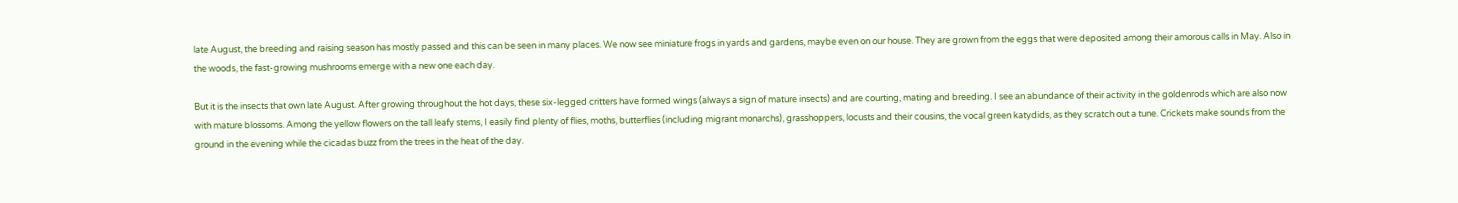late August, the breeding and raising season has mostly passed and this can be seen in many places. We now see miniature frogs in yards and gardens, maybe even on our house. They are grown from the eggs that were deposited among their amorous calls in May. Also in the woods, the fast-growing mushrooms emerge with a new one each day.

But it is the insects that own late August. After growing throughout the hot days, these six-legged critters have formed wings (always a sign of mature insects) and are courting, mating and breeding. I see an abundance of their activity in the goldenrods which are also now with mature blossoms. Among the yellow flowers on the tall leafy stems, I easily find plenty of flies, moths, butterflies (including migrant monarchs), grasshoppers, locusts and their cousins, the vocal green katydids, as they scratch out a tune. Crickets make sounds from the ground in the evening while the cicadas buzz from the trees in the heat of the day.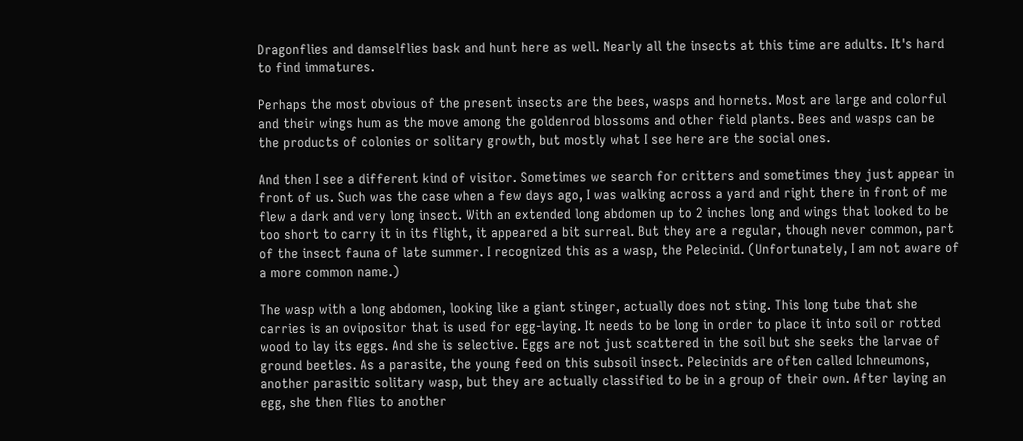Dragonflies and damselflies bask and hunt here as well. Nearly all the insects at this time are adults. It's hard to find immatures.

Perhaps the most obvious of the present insects are the bees, wasps and hornets. Most are large and colorful and their wings hum as the move among the goldenrod blossoms and other field plants. Bees and wasps can be the products of colonies or solitary growth, but mostly what I see here are the social ones.

And then I see a different kind of visitor. Sometimes we search for critters and sometimes they just appear in front of us. Such was the case when a few days ago, I was walking across a yard and right there in front of me flew a dark and very long insect. With an extended long abdomen up to 2 inches long and wings that looked to be too short to carry it in its flight, it appeared a bit surreal. But they are a regular, though never common, part of the insect fauna of late summer. I recognized this as a wasp, the Pelecinid. (Unfortunately, I am not aware of a more common name.)

The wasp with a long abdomen, looking like a giant stinger, actually does not sting. This long tube that she carries is an ovipositor that is used for egg-laying. It needs to be long in order to place it into soil or rotted wood to lay its eggs. And she is selective. Eggs are not just scattered in the soil but she seeks the larvae of ground beetles. As a parasite, the young feed on this subsoil insect. Pelecinids are often called Ichneumons, another parasitic solitary wasp, but they are actually classified to be in a group of their own. After laying an egg, she then flies to another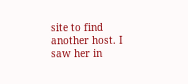site to find another host. I saw her in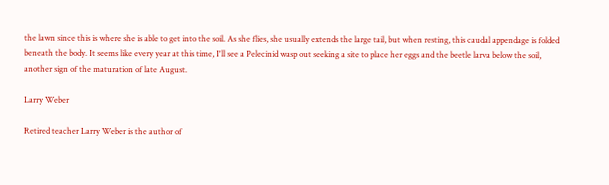the lawn since this is where she is able to get into the soil. As she flies, she usually extends the large tail, but when resting, this caudal appendage is folded beneath the body. It seems like every year at this time, I'll see a Pelecinid wasp out seeking a site to place her eggs and the beetle larva below the soil, another sign of the maturation of late August.

Larry Weber

Retired teacher Larry Weber is the author of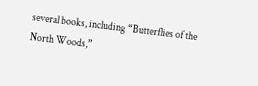several books, including “Butterflies of the North Woods,”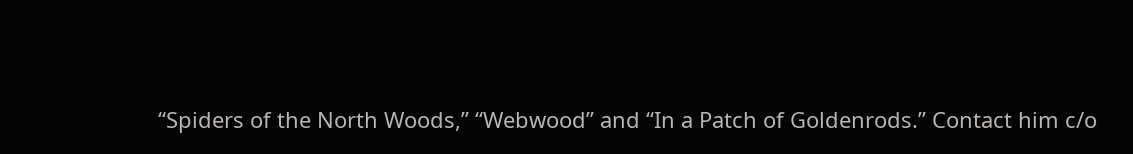“Spiders of the North Woods,” “Webwood” and “In a Patch of Goldenrods.” Contact him c/o